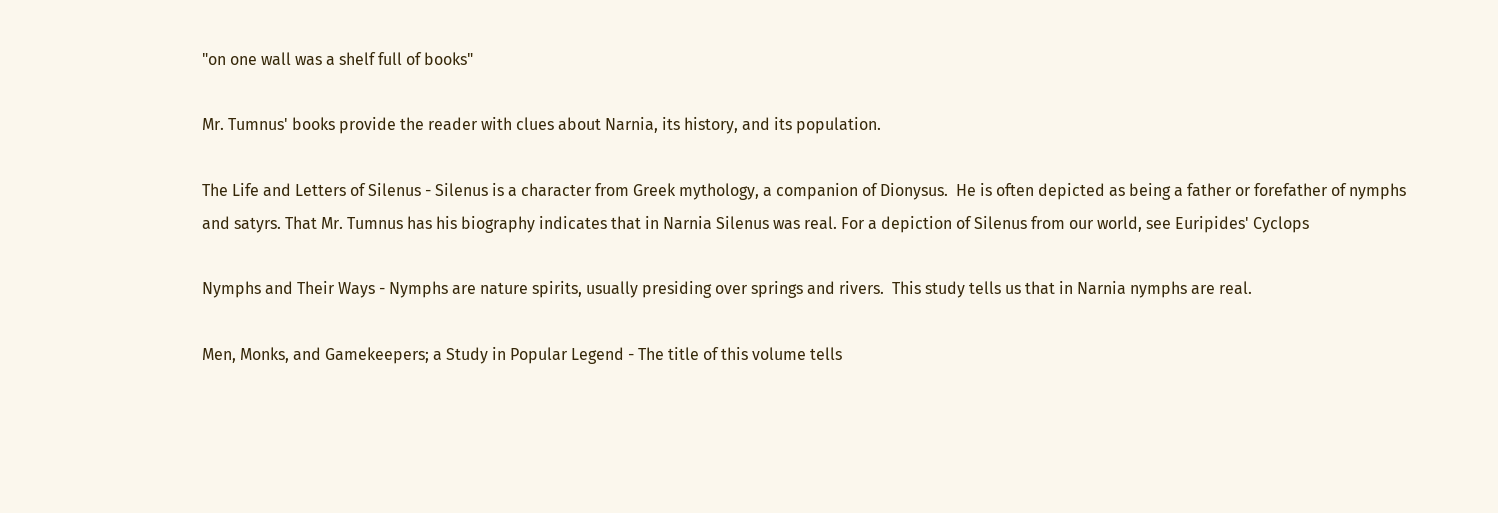"on one wall was a shelf full of books"

Mr. Tumnus' books provide the reader with clues about Narnia, its history, and its population.

The Life and Letters of Silenus - Silenus is a character from Greek mythology, a companion of Dionysus.  He is often depicted as being a father or forefather of nymphs and satyrs. That Mr. Tumnus has his biography indicates that in Narnia Silenus was real. For a depiction of Silenus from our world, see Euripides' Cyclops

Nymphs and Their Ways - Nymphs are nature spirits, usually presiding over springs and rivers.  This study tells us that in Narnia nymphs are real.

Men, Monks, and Gamekeepers; a Study in Popular Legend - The title of this volume tells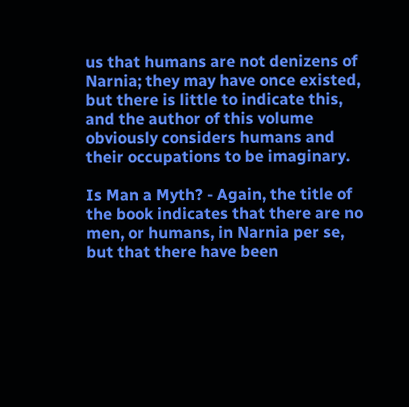us that humans are not denizens of Narnia; they may have once existed, but there is little to indicate this, and the author of this volume obviously considers humans and their occupations to be imaginary.

Is Man a Myth? - Again, the title of the book indicates that there are no men, or humans, in Narnia per se, but that there have been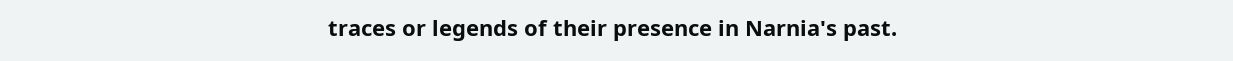traces or legends of their presence in Narnia's past.